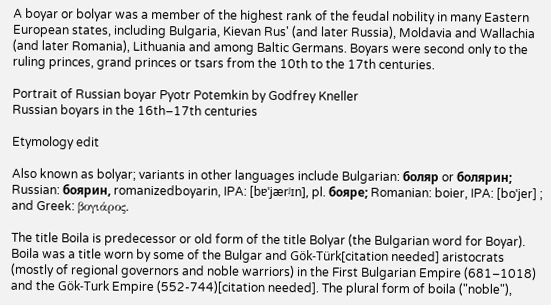A boyar or bolyar was a member of the highest rank of the feudal nobility in many Eastern European states, including Bulgaria, Kievan Rus' (and later Russia), Moldavia and Wallachia (and later Romania), Lithuania and among Baltic Germans. Boyars were second only to the ruling princes, grand princes or tsars from the 10th to the 17th centuries.

Portrait of Russian boyar Pyotr Potemkin by Godfrey Kneller
Russian boyars in the 16th–17th centuries

Etymology edit

Also known as bolyar; variants in other languages include Bulgarian: боляр or болярин; Russian: боярин, romanizedboyarin, IPA: [bɐˈjærʲɪn], pl. бояре; Romanian: boier, IPA: [boˈjer] ; and Greek: βογιάρος.

The title Boila is predecessor or old form of the title Bolyar (the Bulgarian word for Boyar). Boila was a title worn by some of the Bulgar and Gök-Türk[citation needed] aristocrats (mostly of regional governors and noble warriors) in the First Bulgarian Empire (681–1018) and the Gök-Turk Empire (552-744)[citation needed]. The plural form of boila ("noble"),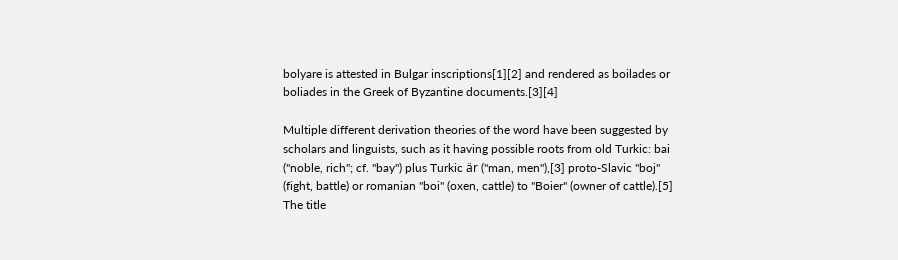bolyare is attested in Bulgar inscriptions[1][2] and rendered as boilades or boliades in the Greek of Byzantine documents.[3][4]

Multiple different derivation theories of the word have been suggested by scholars and linguists, such as it having possible roots from old Turkic: bai ("noble, rich"; cf. "bay") plus Turkic är ("man, men"),[3] proto-Slavic "boj" (fight, battle) or romanian "boi" (oxen, cattle) to "Boier" (owner of cattle).[5] The title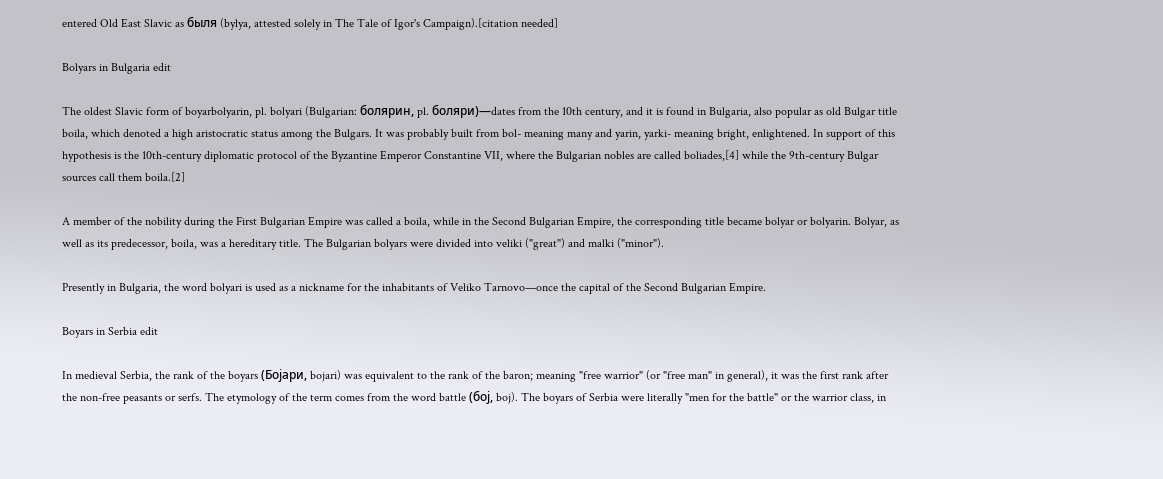entered Old East Slavic as быля (bylya, attested solely in The Tale of Igor's Campaign).[citation needed]

Bolyars in Bulgaria edit

The oldest Slavic form of boyarbolyarin, pl. bolyari (Bulgarian: болярин, pl. боляри)—dates from the 10th century, and it is found in Bulgaria, also popular as old Bulgar title boila, which denoted a high aristocratic status among the Bulgars. It was probably built from bol- meaning many and yarin, yarki- meaning bright, enlightened. In support of this hypothesis is the 10th-century diplomatic protocol of the Byzantine Emperor Constantine VII, where the Bulgarian nobles are called boliades,[4] while the 9th-century Bulgar sources call them boila.[2]

A member of the nobility during the First Bulgarian Empire was called a boila, while in the Second Bulgarian Empire, the corresponding title became bolyar or bolyarin. Bolyar, as well as its predecessor, boila, was a hereditary title. The Bulgarian bolyars were divided into veliki ("great") and malki ("minor").

Presently in Bulgaria, the word bolyari is used as a nickname for the inhabitants of Veliko Tarnovo—once the capital of the Second Bulgarian Empire.

Boyars in Serbia edit

In medieval Serbia, the rank of the boyars (Боjари, bojari) was equivalent to the rank of the baron; meaning "free warrior" (or "free man" in general), it was the first rank after the non-free peasants or serfs. The etymology of the term comes from the word battle (бој, boj). The boyars of Serbia were literally "men for the battle" or the warrior class, in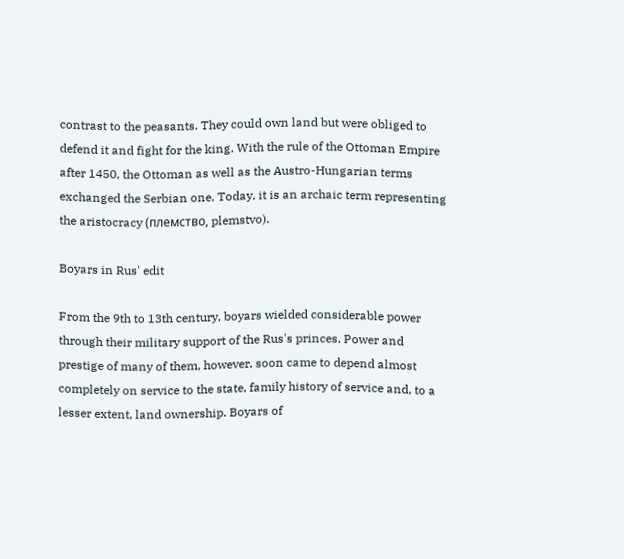contrast to the peasants. They could own land but were obliged to defend it and fight for the king. With the rule of the Ottoman Empire after 1450, the Ottoman as well as the Austro-Hungarian terms exchanged the Serbian one. Today, it is an archaic term representing the aristocracy (племство, plemstvo).

Boyars in Rus' edit

From the 9th to 13th century, boyars wielded considerable power through their military support of the Rus's princes. Power and prestige of many of them, however, soon came to depend almost completely on service to the state, family history of service and, to a lesser extent, land ownership. Boyars of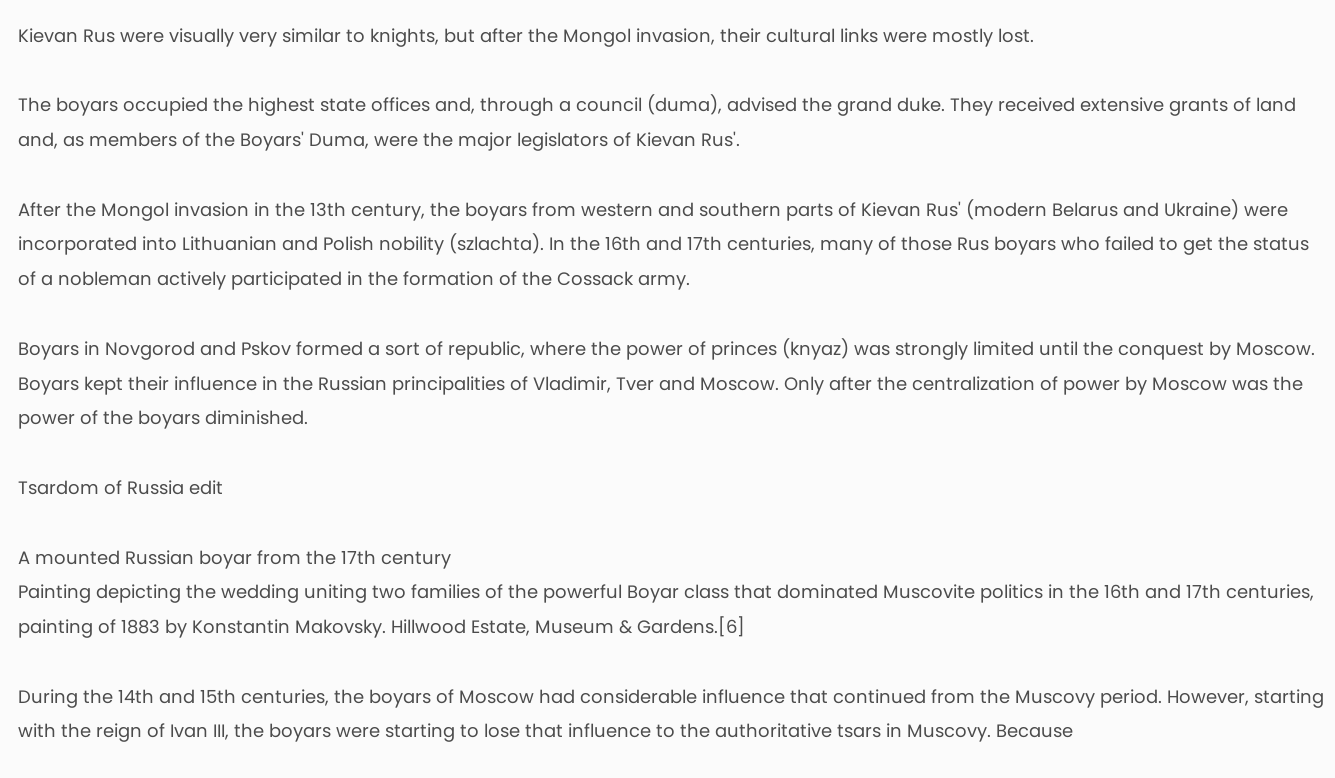Kievan Rus were visually very similar to knights, but after the Mongol invasion, their cultural links were mostly lost.

The boyars occupied the highest state offices and, through a council (duma), advised the grand duke. They received extensive grants of land and, as members of the Boyars' Duma, were the major legislators of Kievan Rus'.

After the Mongol invasion in the 13th century, the boyars from western and southern parts of Kievan Rus' (modern Belarus and Ukraine) were incorporated into Lithuanian and Polish nobility (szlachta). In the 16th and 17th centuries, many of those Rus boyars who failed to get the status of a nobleman actively participated in the formation of the Cossack army.

Boyars in Novgorod and Pskov formed a sort of republic, where the power of princes (knyaz) was strongly limited until the conquest by Moscow. Boyars kept their influence in the Russian principalities of Vladimir, Tver and Moscow. Only after the centralization of power by Moscow was the power of the boyars diminished.

Tsardom of Russia edit

A mounted Russian boyar from the 17th century
Painting depicting the wedding uniting two families of the powerful Boyar class that dominated Muscovite politics in the 16th and 17th centuries, painting of 1883 by Konstantin Makovsky. Hillwood Estate, Museum & Gardens.[6]

During the 14th and 15th centuries, the boyars of Moscow had considerable influence that continued from the Muscovy period. However, starting with the reign of Ivan III, the boyars were starting to lose that influence to the authoritative tsars in Muscovy. Because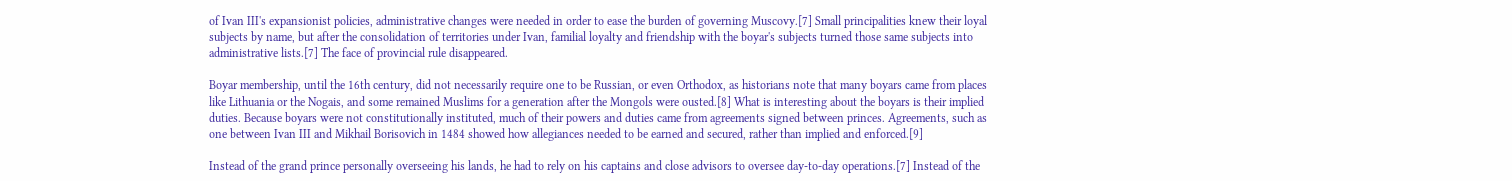of Ivan III's expansionist policies, administrative changes were needed in order to ease the burden of governing Muscovy.[7] Small principalities knew their loyal subjects by name, but after the consolidation of territories under Ivan, familial loyalty and friendship with the boyar's subjects turned those same subjects into administrative lists.[7] The face of provincial rule disappeared.

Boyar membership, until the 16th century, did not necessarily require one to be Russian, or even Orthodox, as historians note that many boyars came from places like Lithuania or the Nogais, and some remained Muslims for a generation after the Mongols were ousted.[8] What is interesting about the boyars is their implied duties. Because boyars were not constitutionally instituted, much of their powers and duties came from agreements signed between princes. Agreements, such as one between Ivan III and Mikhail Borisovich in 1484 showed how allegiances needed to be earned and secured, rather than implied and enforced.[9]

Instead of the grand prince personally overseeing his lands, he had to rely on his captains and close advisors to oversee day-to-day operations.[7] Instead of the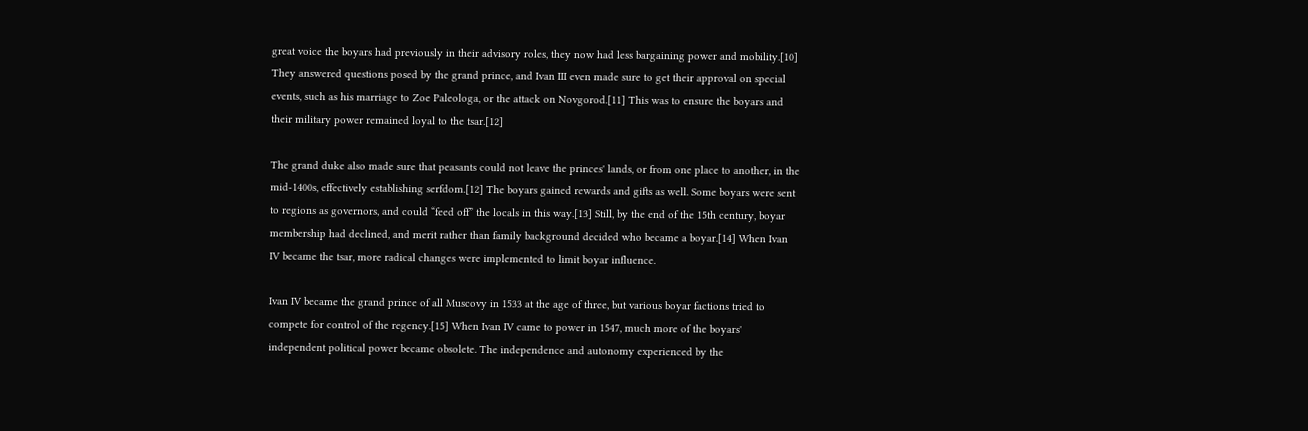great voice the boyars had previously in their advisory roles, they now had less bargaining power and mobility.[10] They answered questions posed by the grand prince, and Ivan III even made sure to get their approval on special events, such as his marriage to Zoe Paleologa, or the attack on Novgorod.[11] This was to ensure the boyars and their military power remained loyal to the tsar.[12]

The grand duke also made sure that peasants could not leave the princes' lands, or from one place to another, in the mid-1400s, effectively establishing serfdom.[12] The boyars gained rewards and gifts as well. Some boyars were sent to regions as governors, and could “feed off” the locals in this way.[13] Still, by the end of the 15th century, boyar membership had declined, and merit rather than family background decided who became a boyar.[14] When Ivan IV became the tsar, more radical changes were implemented to limit boyar influence.

Ivan IV became the grand prince of all Muscovy in 1533 at the age of three, but various boyar factions tried to compete for control of the regency.[15] When Ivan IV came to power in 1547, much more of the boyars' independent political power became obsolete. The independence and autonomy experienced by the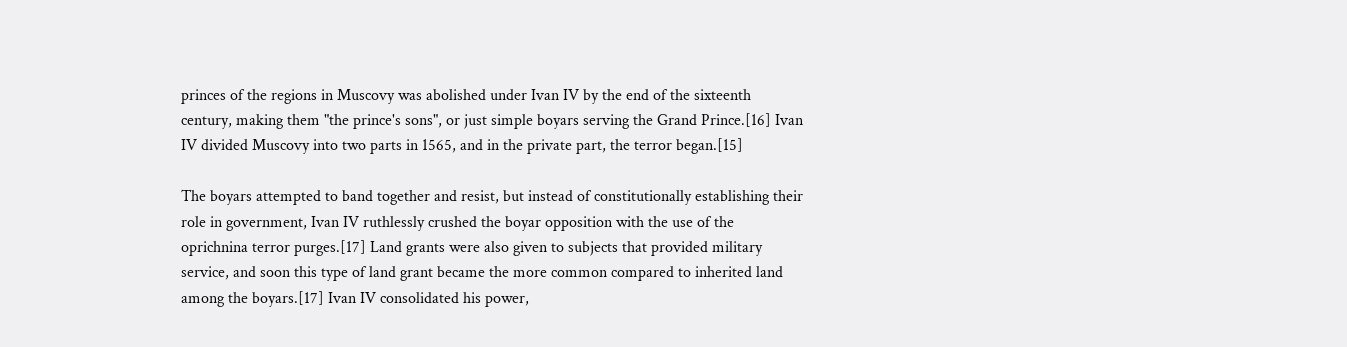princes of the regions in Muscovy was abolished under Ivan IV by the end of the sixteenth century, making them "the prince's sons", or just simple boyars serving the Grand Prince.[16] Ivan IV divided Muscovy into two parts in 1565, and in the private part, the terror began.[15]

The boyars attempted to band together and resist, but instead of constitutionally establishing their role in government, Ivan IV ruthlessly crushed the boyar opposition with the use of the oprichnina terror purges.[17] Land grants were also given to subjects that provided military service, and soon this type of land grant became the more common compared to inherited land among the boyars.[17] Ivan IV consolidated his power,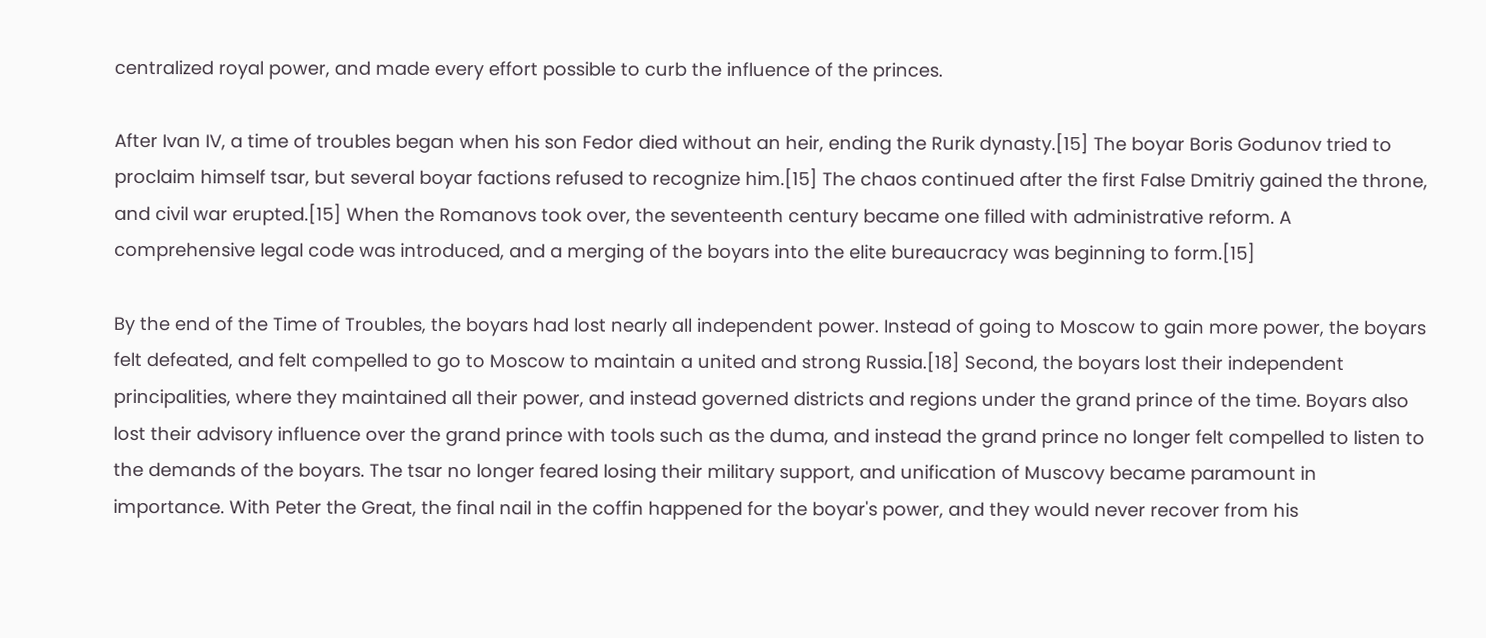centralized royal power, and made every effort possible to curb the influence of the princes.

After Ivan IV, a time of troubles began when his son Fedor died without an heir, ending the Rurik dynasty.[15] The boyar Boris Godunov tried to proclaim himself tsar, but several boyar factions refused to recognize him.[15] The chaos continued after the first False Dmitriy gained the throne, and civil war erupted.[15] When the Romanovs took over, the seventeenth century became one filled with administrative reform. A comprehensive legal code was introduced, and a merging of the boyars into the elite bureaucracy was beginning to form.[15]

By the end of the Time of Troubles, the boyars had lost nearly all independent power. Instead of going to Moscow to gain more power, the boyars felt defeated, and felt compelled to go to Moscow to maintain a united and strong Russia.[18] Second, the boyars lost their independent principalities, where they maintained all their power, and instead governed districts and regions under the grand prince of the time. Boyars also lost their advisory influence over the grand prince with tools such as the duma, and instead the grand prince no longer felt compelled to listen to the demands of the boyars. The tsar no longer feared losing their military support, and unification of Muscovy became paramount in importance. With Peter the Great, the final nail in the coffin happened for the boyar's power, and they would never recover from his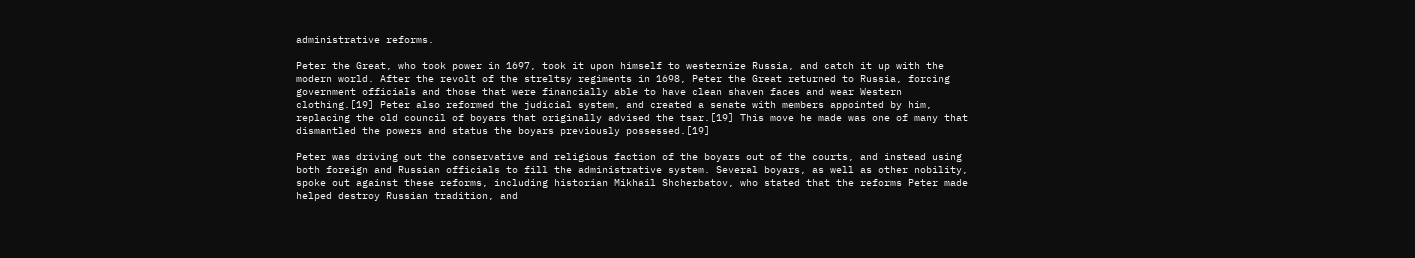administrative reforms.

Peter the Great, who took power in 1697, took it upon himself to westernize Russia, and catch it up with the modern world. After the revolt of the streltsy regiments in 1698, Peter the Great returned to Russia, forcing government officials and those that were financially able to have clean shaven faces and wear Western clothing.[19] Peter also reformed the judicial system, and created a senate with members appointed by him, replacing the old council of boyars that originally advised the tsar.[19] This move he made was one of many that dismantled the powers and status the boyars previously possessed.[19]

Peter was driving out the conservative and religious faction of the boyars out of the courts, and instead using both foreign and Russian officials to fill the administrative system. Several boyars, as well as other nobility, spoke out against these reforms, including historian Mikhail Shcherbatov, who stated that the reforms Peter made helped destroy Russian tradition, and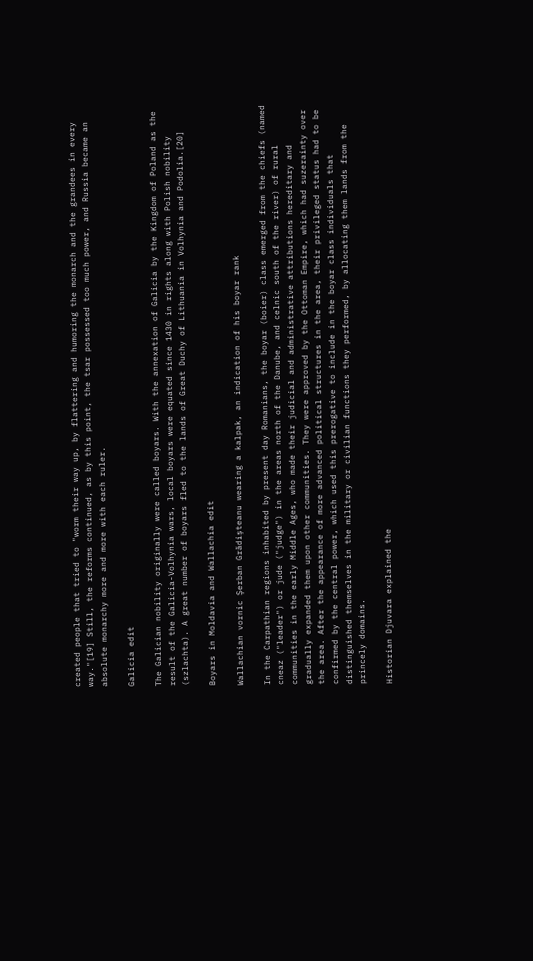created people that tried to "worm their way up, by flattering and humoring the monarch and the grandees in every way."[19] Still, the reforms continued, as by this point, the tsar possessed too much power, and Russia became an absolute monarchy more and more with each ruler.

Galicia edit

The Galician nobility originally were called boyars. With the annexation of Galicia by the Kingdom of Poland as the result of the Galicia-Volhynia wars, local boyars were equated since 1430 in rights along with Polish nobility (szlachta). A great number of boyars fled to the lands of Great Duchy of Lithuania in Volhynia and Podolia.[20]

Boyars in Moldavia and Wallachia edit

Wallachian vornic Șerban Grădișteanu wearing a kalpak, an indication of his boyar rank

In the Carpathian regions inhabited by present day Romanians, the boyar (boier) class emerged from the chiefs (named cneaz ("leader") or jude ("judge") in the areas north of the Danube, and celnic south of the river) of rural communities in the early Middle Ages, who made their judicial and administrative attributions hereditary and gradually expanded them upon other communities. They were approved by the Ottoman Empire, which had suzerainty over the area. After the appearance of more advanced political structures in the area, their privileged status had to be confirmed by the central power, which used this prerogative to include in the boyar class individuals that distinguished themselves in the military or civilian functions they performed, by allocating them lands from the princely domains.

Historian Djuvara explained the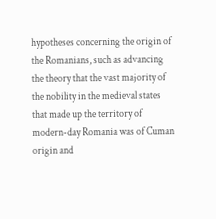hypotheses concerning the origin of the Romanians, such as advancing the theory that the vast majority of the nobility in the medieval states that made up the territory of modern-day Romania was of Cuman origin and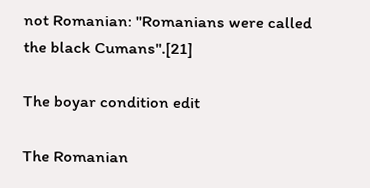not Romanian: "Romanians were called the black Cumans".[21]

The boyar condition edit

The Romanian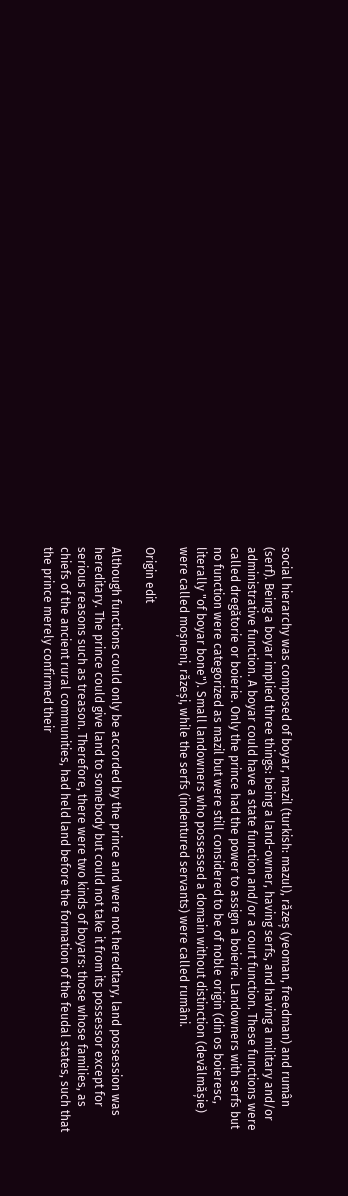social hierarchy was composed of boyar, mazil (turkish: mazul), răzeș (yeoman, freedman) and rumân (serf). Being a boyar implied three things: being a land-owner, having serfs, and having a military and/or administrative function. A boyar could have a state function and/or a court function. These functions were called dregătorie or boierie. Only the prince had the power to assign a boierie. Landowners with serfs but no function were categorized as mazil but were still considered to be of noble origin (din os boieresc, literally "of boyar bone"). Small landowners who possessed a domain without distinction (devălmășie) were called moșneni, răzeși, while the serfs (indentured servants) were called rumâni.

Origin edit

Although functions could only be accorded by the prince and were not hereditary, land possession was hereditary. The prince could give land to somebody but could not take it from its possessor except for serious reasons such as treason. Therefore, there were two kinds of boyars: those whose families, as chiefs of the ancient rural communities, had held land before the formation of the feudal states, such that the prince merely confirmed their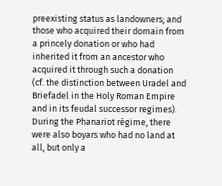preexisting status as landowners; and those who acquired their domain from a princely donation or who had inherited it from an ancestor who acquired it through such a donation (cf. the distinction between Uradel and Briefadel in the Holy Roman Empire and in its feudal successor regimes). During the Phanariot régime, there were also boyars who had no land at all, but only a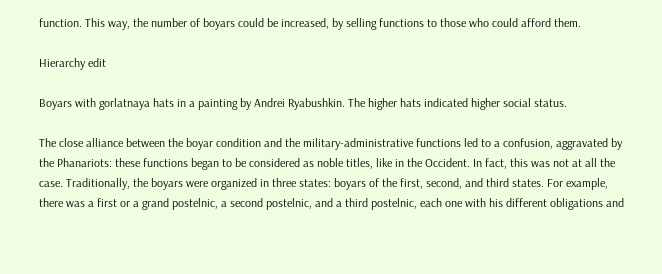function. This way, the number of boyars could be increased, by selling functions to those who could afford them.

Hierarchy edit

Boyars with gorlatnaya hats in a painting by Andrei Ryabushkin. The higher hats indicated higher social status.

The close alliance between the boyar condition and the military-administrative functions led to a confusion, aggravated by the Phanariots: these functions began to be considered as noble titles, like in the Occident. In fact, this was not at all the case. Traditionally, the boyars were organized in three states: boyars of the first, second, and third states. For example, there was a first or a grand postelnic, a second postelnic, and a third postelnic, each one with his different obligations and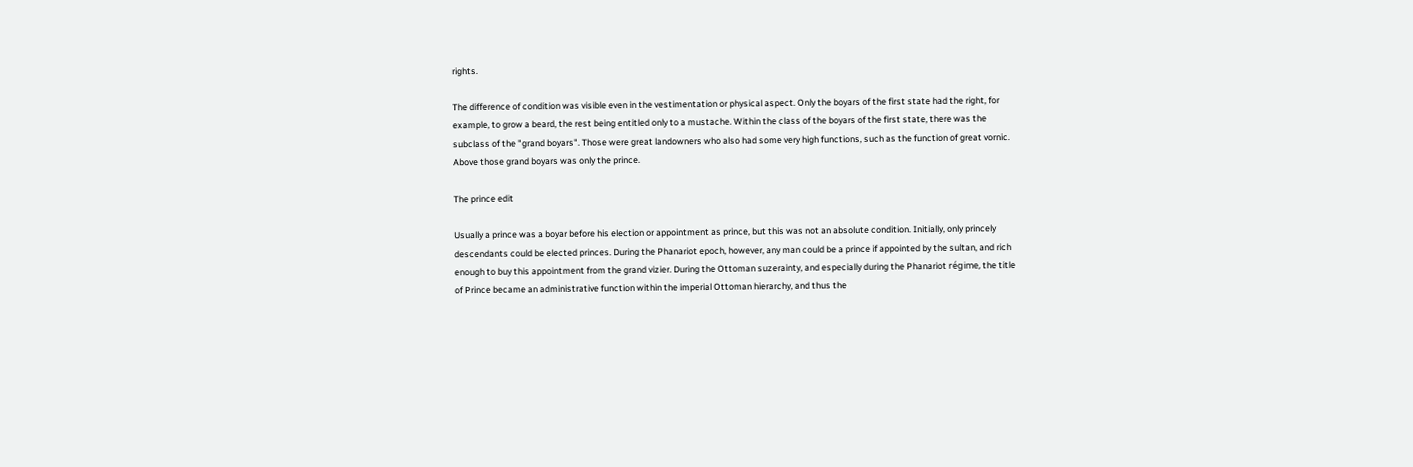rights.

The difference of condition was visible even in the vestimentation or physical aspect. Only the boyars of the first state had the right, for example, to grow a beard, the rest being entitled only to a mustache. Within the class of the boyars of the first state, there was the subclass of the "grand boyars". Those were great landowners who also had some very high functions, such as the function of great vornic. Above those grand boyars was only the prince.

The prince edit

Usually a prince was a boyar before his election or appointment as prince, but this was not an absolute condition. Initially, only princely descendants could be elected princes. During the Phanariot epoch, however, any man could be a prince if appointed by the sultan, and rich enough to buy this appointment from the grand vizier. During the Ottoman suzerainty, and especially during the Phanariot régime, the title of Prince became an administrative function within the imperial Ottoman hierarchy, and thus the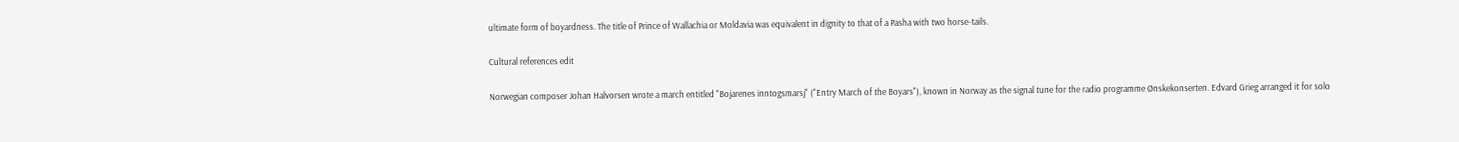ultimate form of boyardness. The title of Prince of Wallachia or Moldavia was equivalent in dignity to that of a Pasha with two horse-tails.

Cultural references edit

Norwegian composer Johan Halvorsen wrote a march entitled "Bojarenes inntogsmarsj" ("Entry March of the Boyars"), known in Norway as the signal tune for the radio programme Ønskekonserten. Edvard Grieg arranged it for solo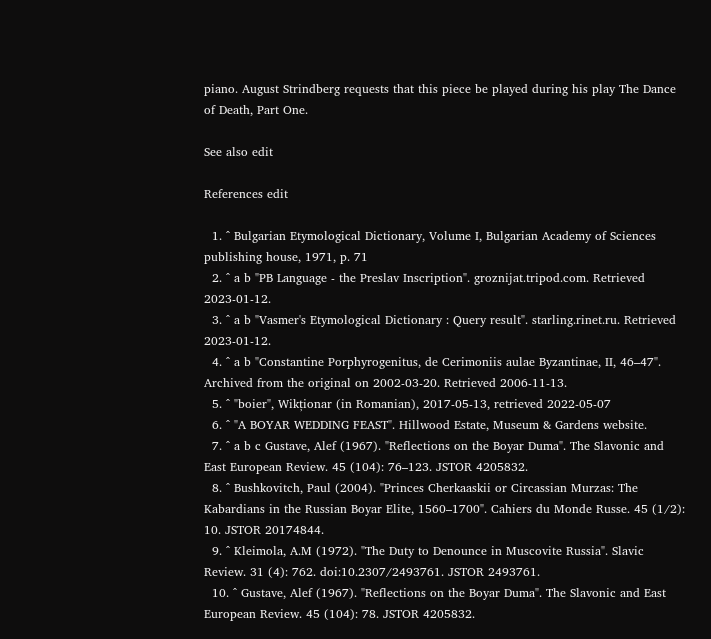piano. August Strindberg requests that this piece be played during his play The Dance of Death, Part One.

See also edit

References edit

  1. ^ Bulgarian Etymological Dictionary, Volume I, Bulgarian Academy of Sciences publishing house, 1971, p. 71
  2. ^ a b "PB Language - the Preslav Inscription". groznijat.tripod.com. Retrieved 2023-01-12.
  3. ^ a b "Vasmer's Etymological Dictionary : Query result". starling.rinet.ru. Retrieved 2023-01-12.
  4. ^ a b "Constantine Porphyrogenitus, de Cerimoniis aulae Byzantinae, II, 46–47". Archived from the original on 2002-03-20. Retrieved 2006-11-13.
  5. ^ "boier", Wikționar (in Romanian), 2017-05-13, retrieved 2022-05-07
  6. ^ "A BOYAR WEDDING FEAST". Hillwood Estate, Museum & Gardens website.
  7. ^ a b c Gustave, Alef (1967). "Reflections on the Boyar Duma". The Slavonic and East European Review. 45 (104): 76–123. JSTOR 4205832.
  8. ^ Bushkovitch, Paul (2004). "Princes Cherkaaskii or Circassian Murzas: The Kabardians in the Russian Boyar Elite, 1560–1700". Cahiers du Monde Russe. 45 (1/2): 10. JSTOR 20174844.
  9. ^ Kleimola, A.M (1972). "The Duty to Denounce in Muscovite Russia". Slavic Review. 31 (4): 762. doi:10.2307/2493761. JSTOR 2493761.
  10. ^ Gustave, Alef (1967). "Reflections on the Boyar Duma". The Slavonic and East European Review. 45 (104): 78. JSTOR 4205832.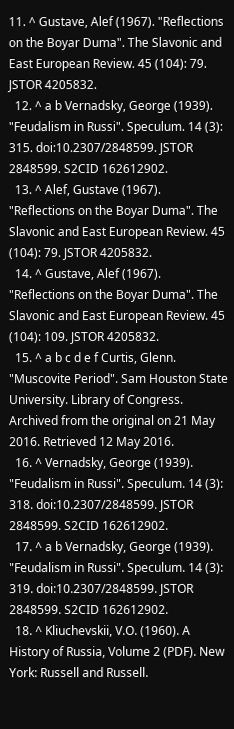11. ^ Gustave, Alef (1967). "Reflections on the Boyar Duma". The Slavonic and East European Review. 45 (104): 79. JSTOR 4205832.
  12. ^ a b Vernadsky, George (1939). "Feudalism in Russi". Speculum. 14 (3): 315. doi:10.2307/2848599. JSTOR 2848599. S2CID 162612902.
  13. ^ Alef, Gustave (1967). "Reflections on the Boyar Duma". The Slavonic and East European Review. 45 (104): 79. JSTOR 4205832.
  14. ^ Gustave, Alef (1967). "Reflections on the Boyar Duma". The Slavonic and East European Review. 45 (104): 109. JSTOR 4205832.
  15. ^ a b c d e f Curtis, Glenn. "Muscovite Period". Sam Houston State University. Library of Congress. Archived from the original on 21 May 2016. Retrieved 12 May 2016.
  16. ^ Vernadsky, George (1939). "Feudalism in Russi". Speculum. 14 (3): 318. doi:10.2307/2848599. JSTOR 2848599. S2CID 162612902.
  17. ^ a b Vernadsky, George (1939). "Feudalism in Russi". Speculum. 14 (3): 319. doi:10.2307/2848599. JSTOR 2848599. S2CID 162612902.
  18. ^ Kliuchevskii, V.O. (1960). A History of Russia, Volume 2 (PDF). New York: Russell and Russell.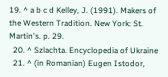19. ^ a b c d Kelley, J. (1991). Makers of the Western Tradition. New York: St. Martin's. p. 29.
  20. ^ Szlachta. Encyclopedia of Ukraine
  21. ^ (in Romanian) Eugen Istodor,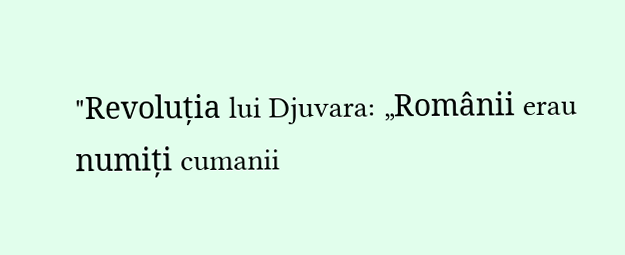"Revoluția lui Djuvara: „Românii erau numiți cumanii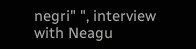negri" ", interview with Neagu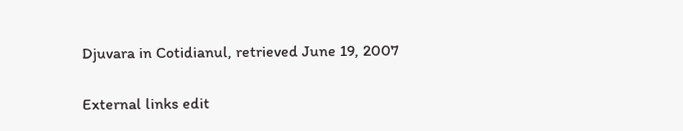Djuvara in Cotidianul, retrieved June 19, 2007

External links edit